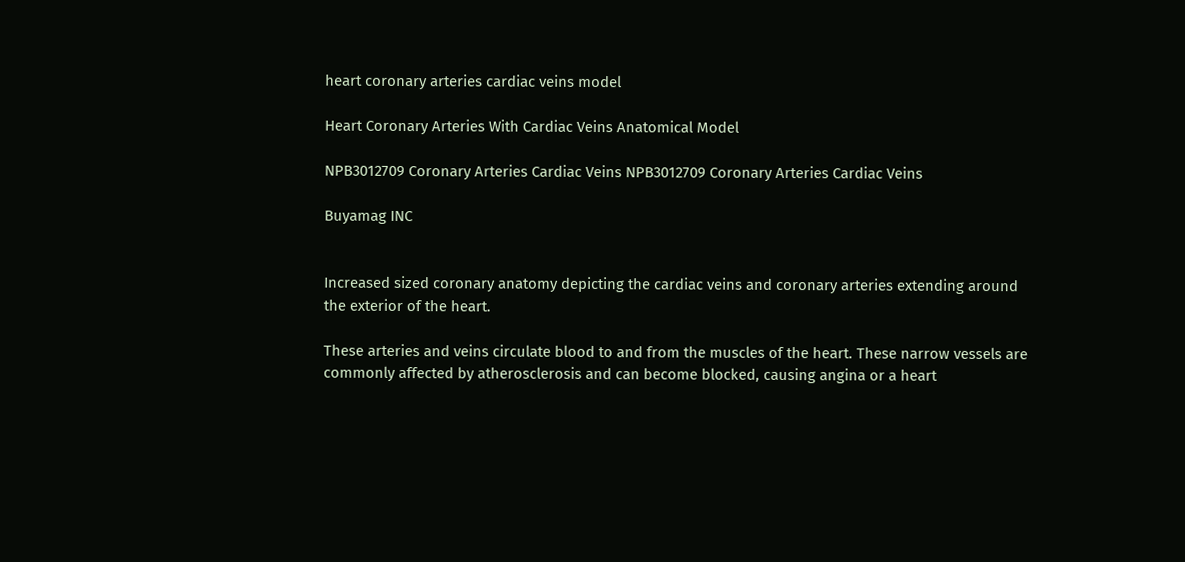heart coronary arteries cardiac veins model

Heart Coronary Arteries With Cardiac Veins Anatomical Model

NPB3012709 Coronary Arteries Cardiac Veins NPB3012709 Coronary Arteries Cardiac Veins

Buyamag INC


Increased sized coronary anatomy depicting the cardiac veins and coronary arteries extending around the exterior of the heart.

These arteries and veins circulate blood to and from the muscles of the heart. These narrow vessels are commonly affected by atherosclerosis and can become blocked, causing angina or a heart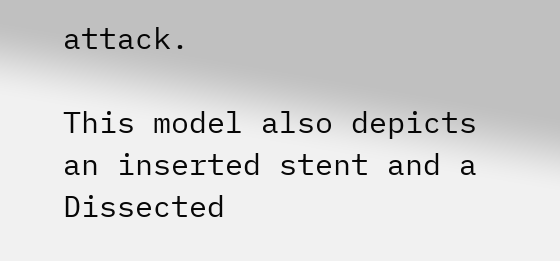attack.

This model also depicts an inserted stent and a Dissected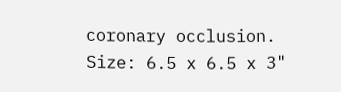coronary occlusion.  Size: 6.5 x 6.5 x 3"